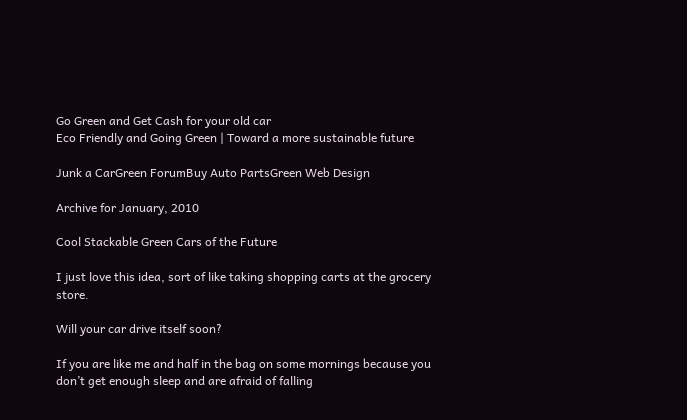Go Green and Get Cash for your old car
Eco Friendly and Going Green | Toward a more sustainable future

Junk a CarGreen ForumBuy Auto PartsGreen Web Design

Archive for January, 2010

Cool Stackable Green Cars of the Future

I just love this idea, sort of like taking shopping carts at the grocery store.

Will your car drive itself soon?

If you are like me and half in the bag on some mornings because you don’t get enough sleep and are afraid of falling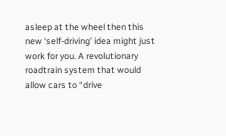asleep at the wheel then this new ‘self-driving’ idea might just work for you. A revolutionary roadtrain system that would allow cars to “drive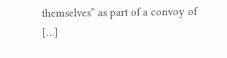themselves” as part of a convoy of […]